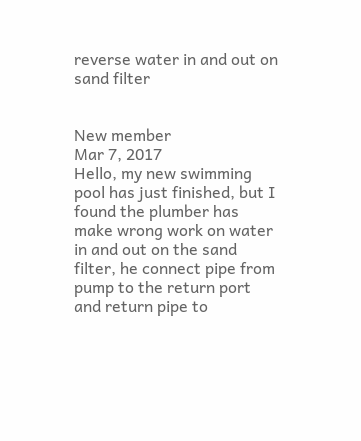reverse water in and out on sand filter


New member
Mar 7, 2017
Hello, my new swimming pool has just finished, but I found the plumber has make wrong work on water in and out on the sand filter, he connect pipe from pump to the return port and return pipe to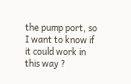the pump port, so I want to know if it could work in this way ?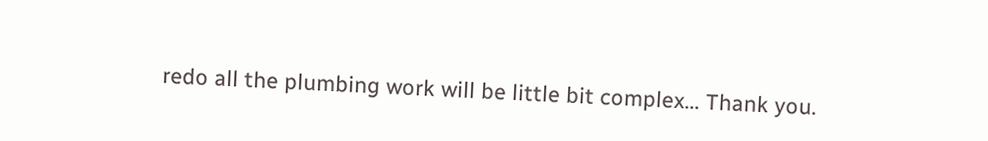redo all the plumbing work will be little bit complex... Thank you.